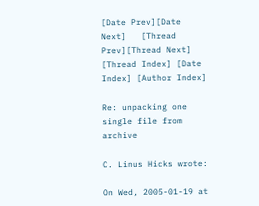[Date Prev][Date Next]   [Thread Prev][Thread Next]   [Thread Index] [Date Index] [Author Index]

Re: unpacking one single file from archive

C. Linus Hicks wrote:

On Wed, 2005-01-19 at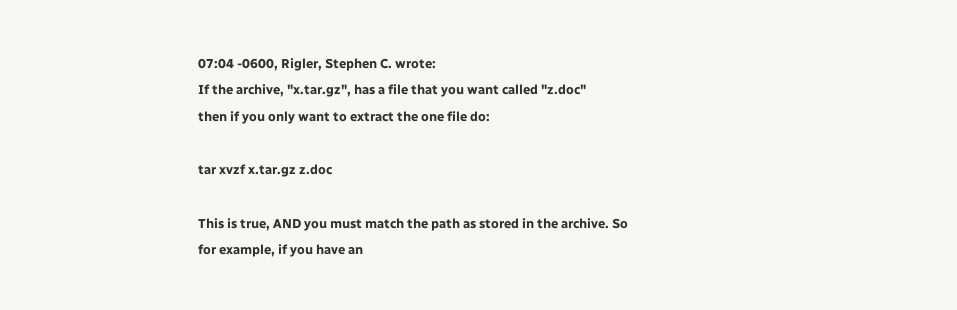07:04 -0600, Rigler, Stephen C. wrote:
If the archive, "x.tar.gz", has a file that you want called "z.doc"
then if you only want to extract the one file do:

tar xvzf x.tar.gz z.doc

This is true, AND you must match the path as stored in the archive. So
for example, if you have an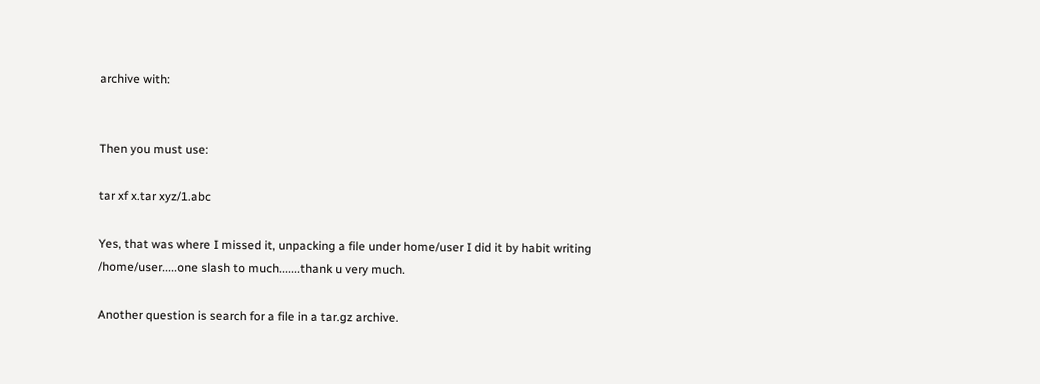archive with:


Then you must use:

tar xf x.tar xyz/1.abc

Yes, that was where I missed it, unpacking a file under home/user I did it by habit writing /home/user.....one slash to much.......thank u very much.

Another question is search for a file in a tar.gz archive.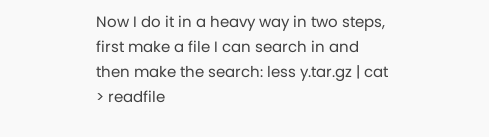Now I do it in a heavy way in two steps, first make a file I can search in and then make the search: less y.tar.gz | cat > readfile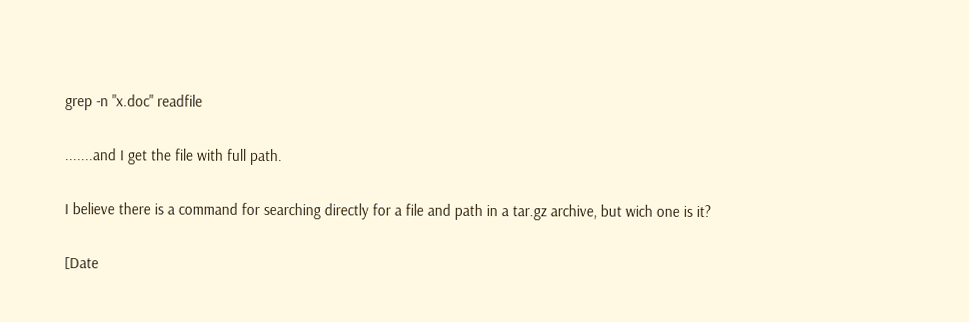grep -n "x.doc" readfile

.......and I get the file with full path.

I believe there is a command for searching directly for a file and path in a tar.gz archive, but wich one is it?

[Date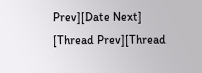Prev][Date Next]   [Thread Prev][Thread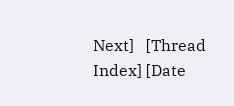Next]   [Thread Index] [Date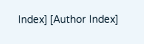Index] [Author Index]